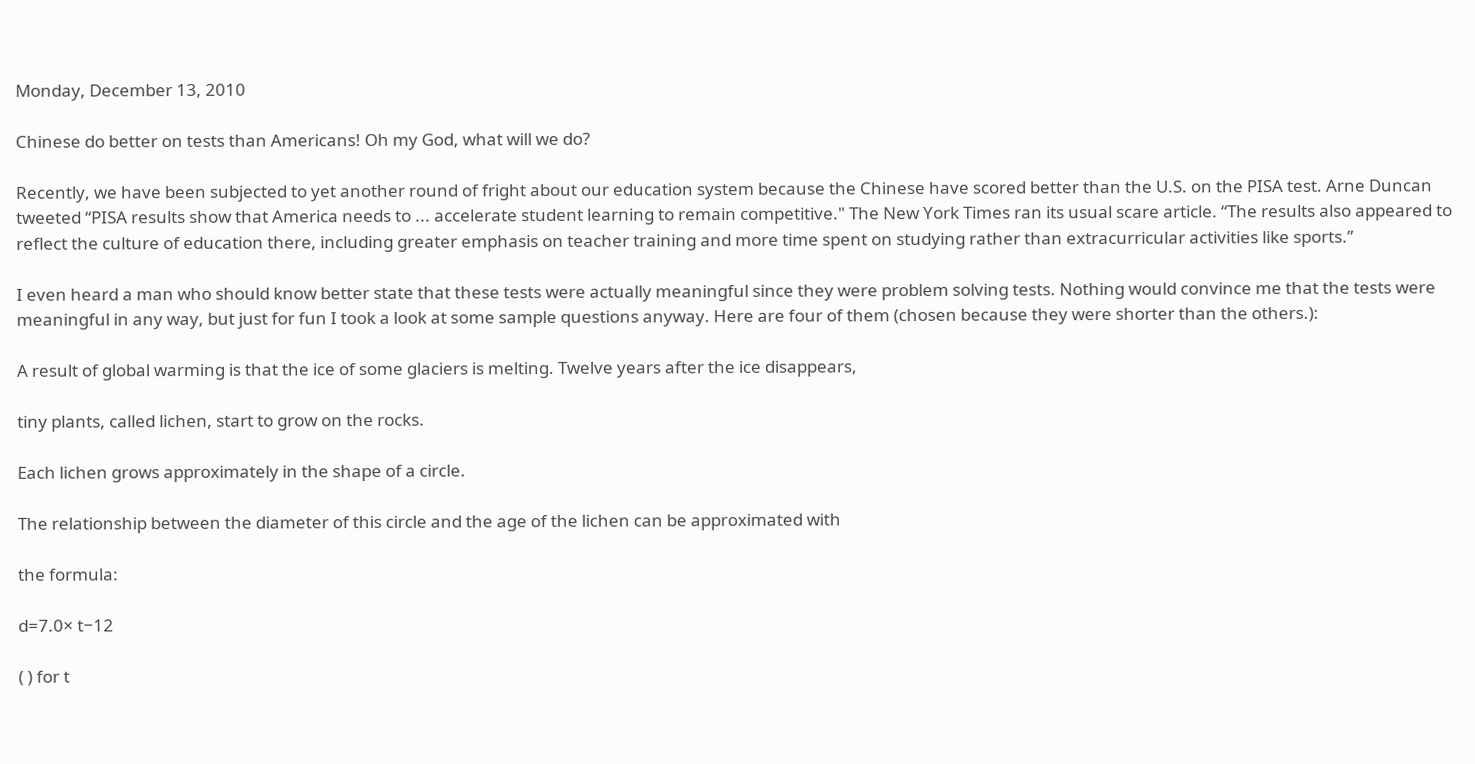Monday, December 13, 2010

Chinese do better on tests than Americans! Oh my God, what will we do?

Recently, we have been subjected to yet another round of fright about our education system because the Chinese have scored better than the U.S. on the PISA test. Arne Duncan tweeted “PISA results show that America needs to ... accelerate student learning to remain competitive." The New York Times ran its usual scare article. “The results also appeared to reflect the culture of education there, including greater emphasis on teacher training and more time spent on studying rather than extracurricular activities like sports.”

I even heard a man who should know better state that these tests were actually meaningful since they were problem solving tests. Nothing would convince me that the tests were meaningful in any way, but just for fun I took a look at some sample questions anyway. Here are four of them (chosen because they were shorter than the others.):

A result of global warming is that the ice of some glaciers is melting. Twelve years after the ice disappears,

tiny plants, called lichen, start to grow on the rocks.

Each lichen grows approximately in the shape of a circle.

The relationship between the diameter of this circle and the age of the lichen can be approximated with

the formula:

d=7.0× t−12

( ) for t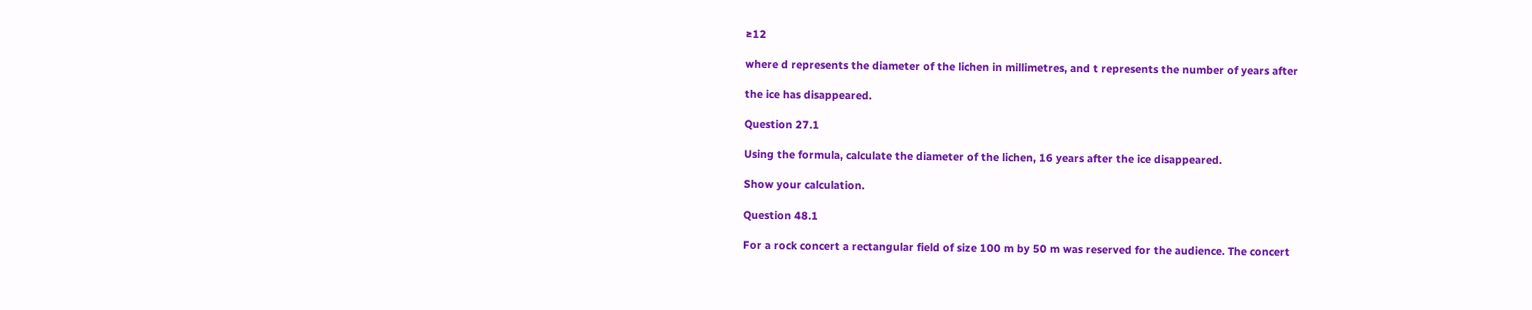≥12

where d represents the diameter of the lichen in millimetres, and t represents the number of years after

the ice has disappeared.

Question 27.1

Using the formula, calculate the diameter of the lichen, 16 years after the ice disappeared.

Show your calculation.

Question 48.1

For a rock concert a rectangular field of size 100 m by 50 m was reserved for the audience. The concert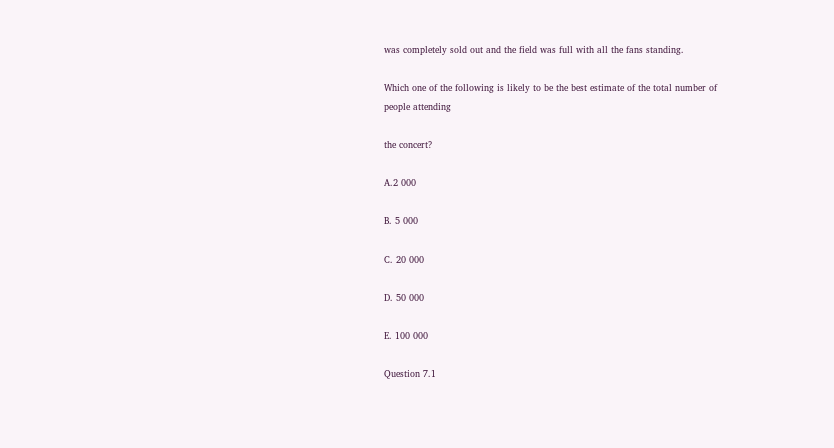was completely sold out and the field was full with all the fans standing.

Which one of the following is likely to be the best estimate of the total number of people attending

the concert?

A.2 000

B. 5 000

C. 20 000

D. 50 000

E. 100 000

Question 7.1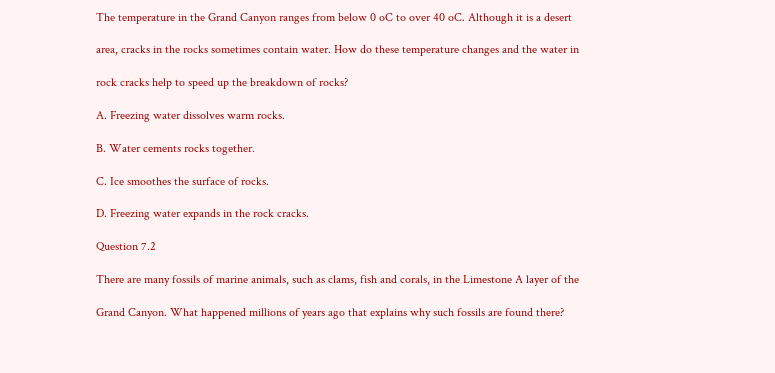The temperature in the Grand Canyon ranges from below 0 oC to over 40 oC. Although it is a desert

area, cracks in the rocks sometimes contain water. How do these temperature changes and the water in

rock cracks help to speed up the breakdown of rocks?

A. Freezing water dissolves warm rocks.

B. Water cements rocks together.

C. Ice smoothes the surface of rocks.

D. Freezing water expands in the rock cracks.

Question 7.2

There are many fossils of marine animals, such as clams, fish and corals, in the Limestone A layer of the

Grand Canyon. What happened millions of years ago that explains why such fossils are found there?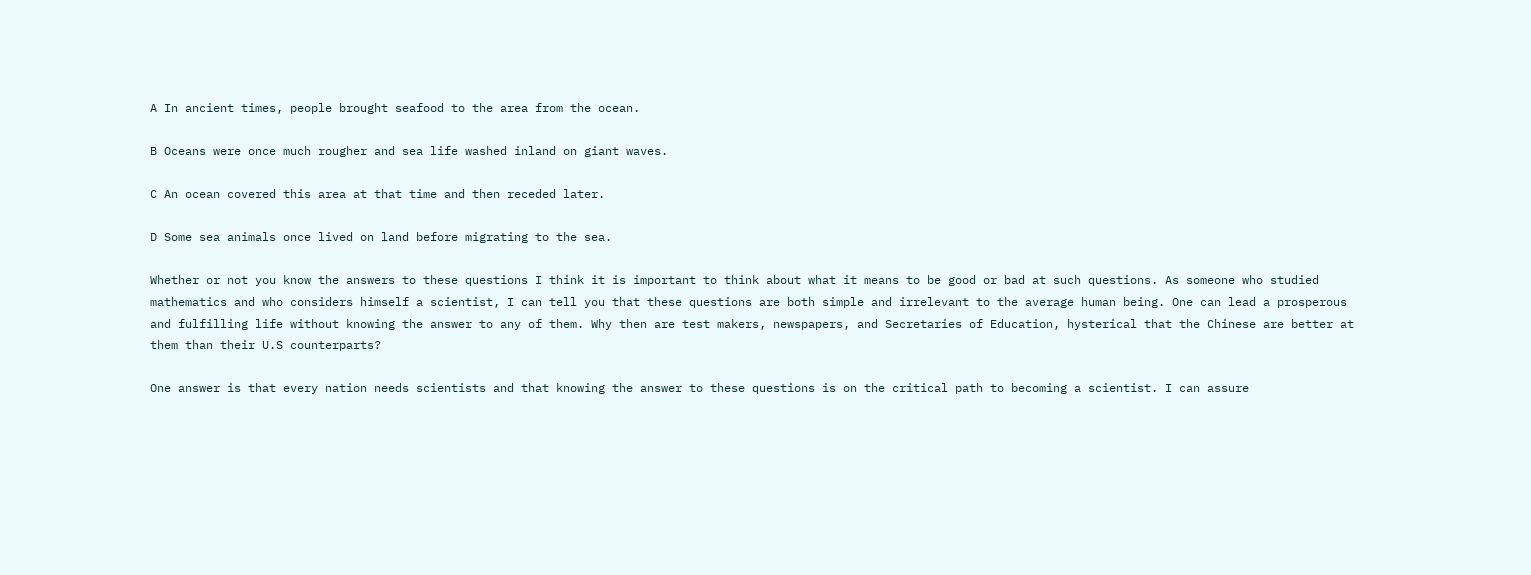A In ancient times, people brought seafood to the area from the ocean.

B Oceans were once much rougher and sea life washed inland on giant waves.

C An ocean covered this area at that time and then receded later.

D Some sea animals once lived on land before migrating to the sea.

Whether or not you know the answers to these questions I think it is important to think about what it means to be good or bad at such questions. As someone who studied mathematics and who considers himself a scientist, I can tell you that these questions are both simple and irrelevant to the average human being. One can lead a prosperous and fulfilling life without knowing the answer to any of them. Why then are test makers, newspapers, and Secretaries of Education, hysterical that the Chinese are better at them than their U.S counterparts?

One answer is that every nation needs scientists and that knowing the answer to these questions is on the critical path to becoming a scientist. I can assure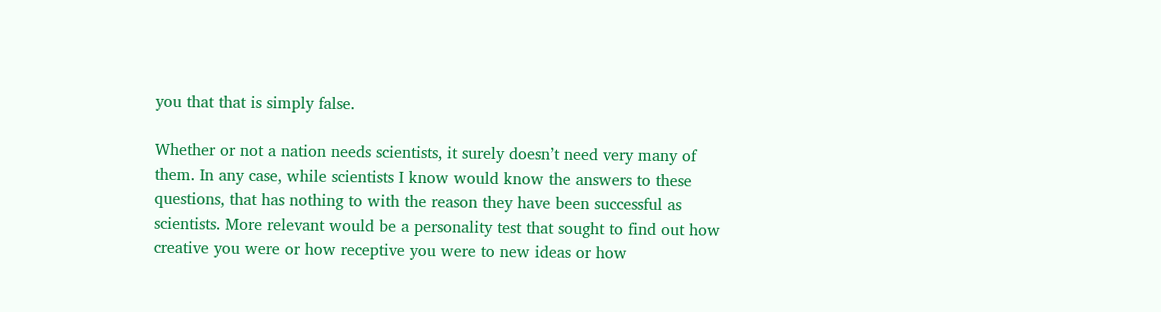you that that is simply false.

Whether or not a nation needs scientists, it surely doesn’t need very many of them. In any case, while scientists I know would know the answers to these questions, that has nothing to with the reason they have been successful as scientists. More relevant would be a personality test that sought to find out how creative you were or how receptive you were to new ideas or how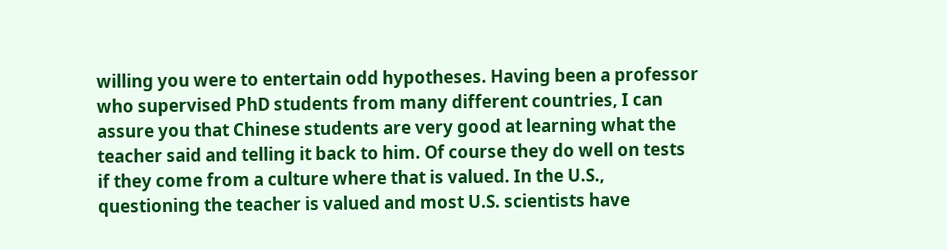willing you were to entertain odd hypotheses. Having been a professor who supervised PhD students from many different countries, I can assure you that Chinese students are very good at learning what the teacher said and telling it back to him. Of course they do well on tests if they come from a culture where that is valued. In the U.S., questioning the teacher is valued and most U.S. scientists have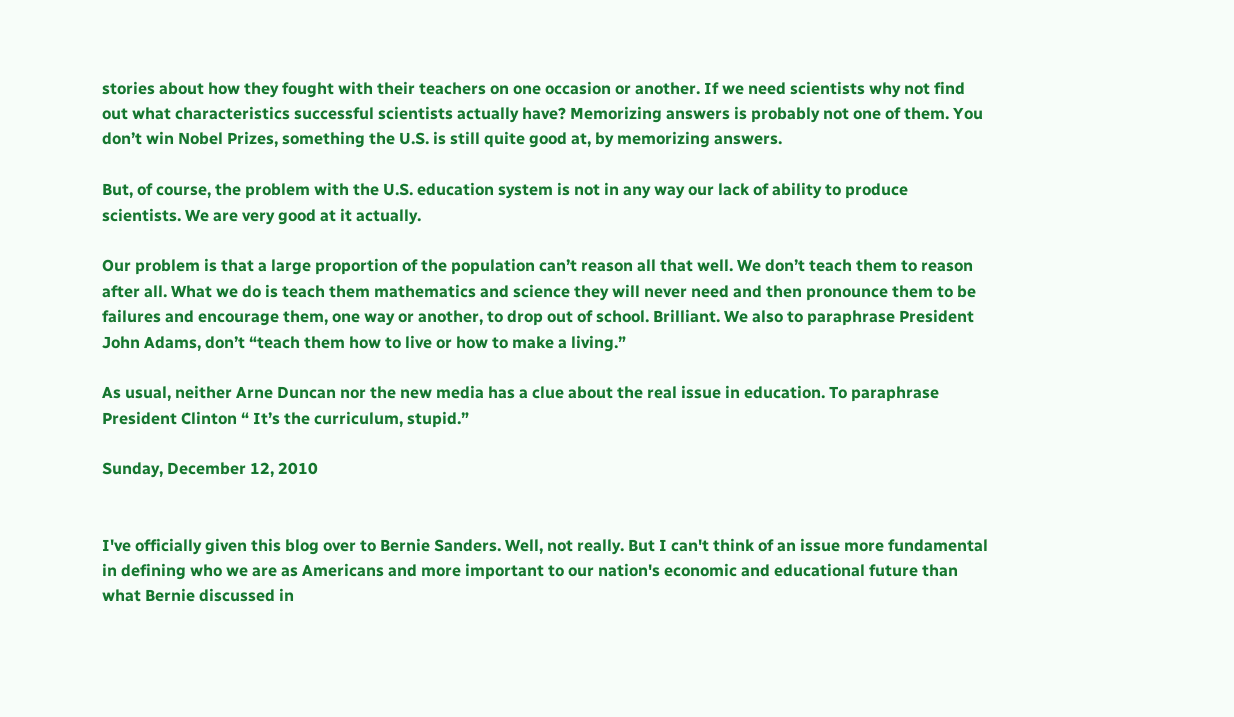stories about how they fought with their teachers on one occasion or another. If we need scientists why not find out what characteristics successful scientists actually have? Memorizing answers is probably not one of them. You don’t win Nobel Prizes, something the U.S. is still quite good at, by memorizing answers.

But, of course, the problem with the U.S. education system is not in any way our lack of ability to produce scientists. We are very good at it actually.

Our problem is that a large proportion of the population can’t reason all that well. We don’t teach them to reason after all. What we do is teach them mathematics and science they will never need and then pronounce them to be failures and encourage them, one way or another, to drop out of school. Brilliant. We also to paraphrase President John Adams, don’t “teach them how to live or how to make a living.”

As usual, neither Arne Duncan nor the new media has a clue about the real issue in education. To paraphrase President Clinton “ It’s the curriculum, stupid.”

Sunday, December 12, 2010


I've officially given this blog over to Bernie Sanders. Well, not really. But I can't think of an issue more fundamental in defining who we are as Americans and more important to our nation's economic and educational future than what Bernie discussed in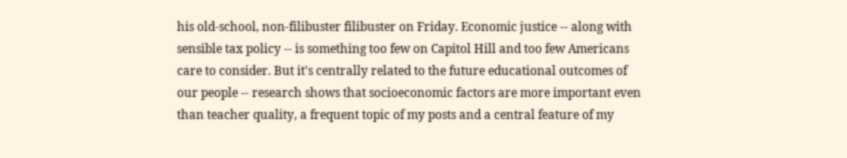his old-school, non-filibuster filibuster on Friday. Economic justice -- along with sensible tax policy -- is something too few on Capitol Hill and too few Americans care to consider. But it's centrally related to the future educational outcomes of our people -- research shows that socioeconomic factors are more important even than teacher quality, a frequent topic of my posts and a central feature of my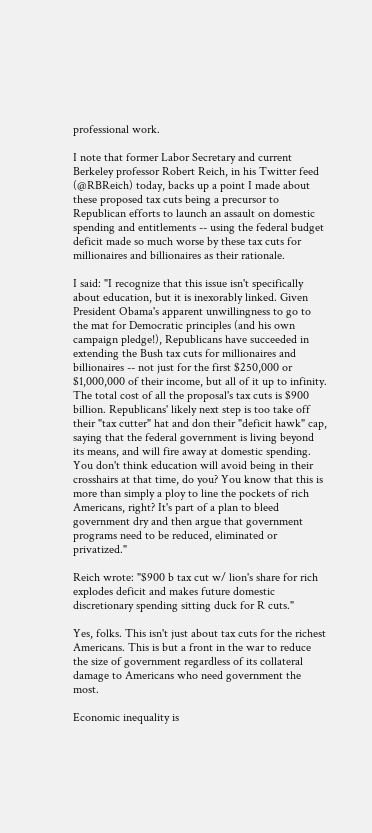professional work.

I note that former Labor Secretary and current Berkeley professor Robert Reich, in his Twitter feed (@RBReich) today, backs up a point I made about these proposed tax cuts being a precursor to Republican efforts to launch an assault on domestic spending and entitlements -- using the federal budget deficit made so much worse by these tax cuts for millionaires and billionaires as their rationale.

I said: "I recognize that this issue isn't specifically about education, but it is inexorably linked. Given President Obama's apparent unwillingness to go to the mat for Democratic principles (and his own campaign pledge!), Republicans have succeeded in extending the Bush tax cuts for millionaires and billionaires -- not just for the first $250,000 or $1,000,000 of their income, but all of it up to infinity. The total cost of all the proposal's tax cuts is $900 billion. Republicans' likely next step is too take off their "tax cutter" hat and don their "deficit hawk" cap, saying that the federal government is living beyond its means, and will fire away at domestic spending. You don't think education will avoid being in their crosshairs at that time, do you? You know that this is more than simply a ploy to line the pockets of rich Americans, right? It's part of a plan to bleed government dry and then argue that government programs need to be reduced, eliminated or privatized."

Reich wrote: "$900 b tax cut w/ lion's share for rich explodes deficit and makes future domestic discretionary spending sitting duck for R cuts."

Yes, folks. This isn't just about tax cuts for the richest Americans. This is but a front in the war to reduce the size of government regardless of its collateral damage to Americans who need government the most.

Economic inequality is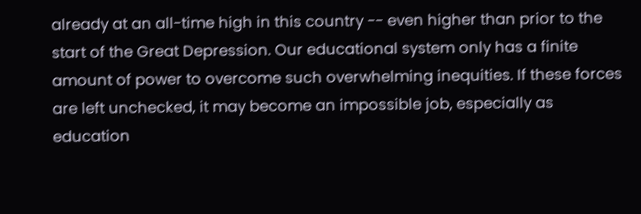already at an all-time high in this country -- even higher than prior to the start of the Great Depression. Our educational system only has a finite amount of power to overcome such overwhelming inequities. If these forces are left unchecked, it may become an impossible job, especially as education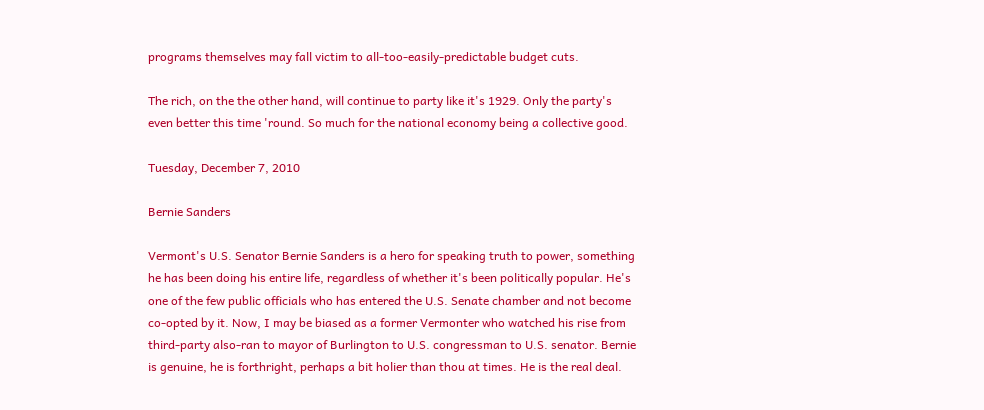programs themselves may fall victim to all-too-easily-predictable budget cuts.

The rich, on the the other hand, will continue to party like it's 1929. Only the party's even better this time 'round. So much for the national economy being a collective good.

Tuesday, December 7, 2010

Bernie Sanders

Vermont's U.S. Senator Bernie Sanders is a hero for speaking truth to power, something he has been doing his entire life, regardless of whether it's been politically popular. He's one of the few public officials who has entered the U.S. Senate chamber and not become co-opted by it. Now, I may be biased as a former Vermonter who watched his rise from third-party also-ran to mayor of Burlington to U.S. congressman to U.S. senator. Bernie is genuine, he is forthright, perhaps a bit holier than thou at times. He is the real deal.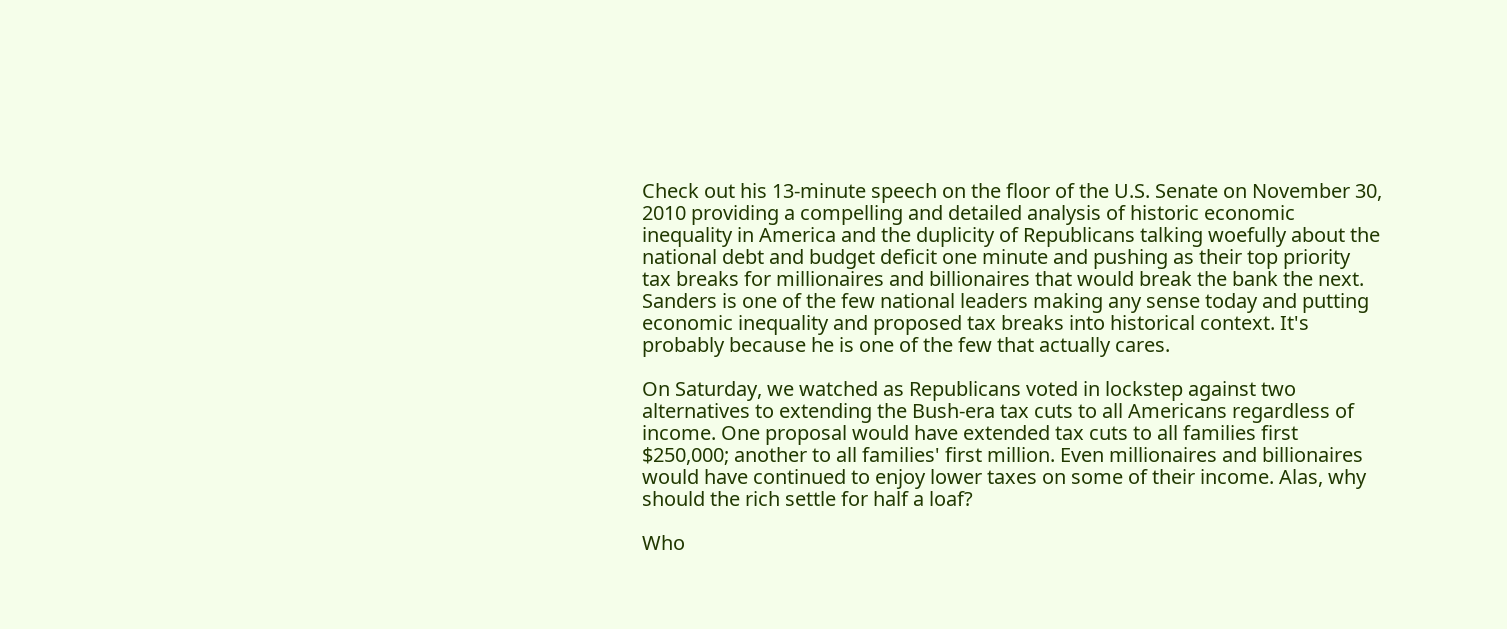Check out his 13-minute speech on the floor of the U.S. Senate on November 30, 2010 providing a compelling and detailed analysis of historic economic inequality in America and the duplicity of Republicans talking woefully about the national debt and budget deficit one minute and pushing as their top priority tax breaks for millionaires and billionaires that would break the bank the next. Sanders is one of the few national leaders making any sense today and putting economic inequality and proposed tax breaks into historical context. It's probably because he is one of the few that actually cares.

On Saturday, we watched as Republicans voted in lockstep against two alternatives to extending the Bush-era tax cuts to all Americans regardless of income. One proposal would have extended tax cuts to all families first $250,000; another to all families' first million. Even millionaires and billionaires would have continued to enjoy lower taxes on some of their income. Alas, why should the rich settle for half a loaf?

Who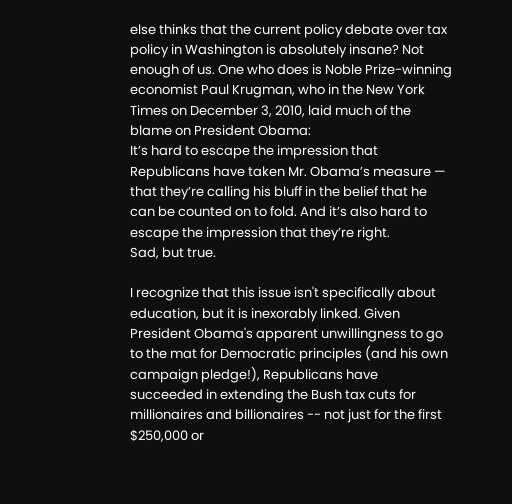else thinks that the current policy debate over tax policy in Washington is absolutely insane? Not enough of us. One who does is Noble Prize-winning economist Paul Krugman, who in the New York Times on December 3, 2010, laid much of the blame on President Obama:
It’s hard to escape the impression that Republicans have taken Mr. Obama’s measure — that they’re calling his bluff in the belief that he can be counted on to fold. And it’s also hard to escape the impression that they’re right.
Sad, but true.

I recognize that this issue isn't specifically about education, but it is inexorably linked. Given President Obama's apparent unwillingness to go to the mat for Democratic principles (and his own campaign pledge!), Republicans have succeeded in extending the Bush tax cuts for millionaires and billionaires -- not just for the first $250,000 or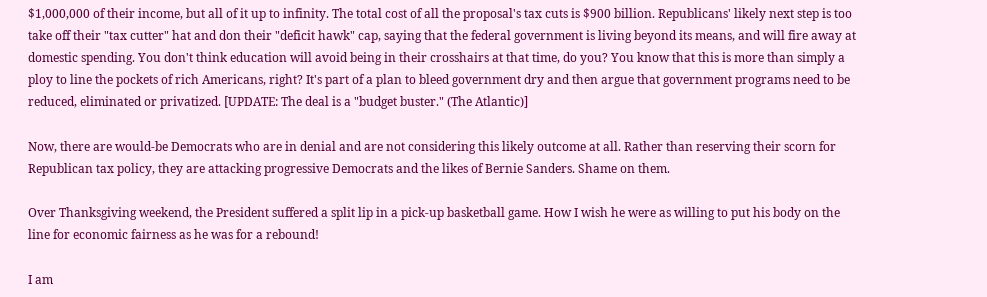$1,000,000 of their income, but all of it up to infinity. The total cost of all the proposal's tax cuts is $900 billion. Republicans' likely next step is too take off their "tax cutter" hat and don their "deficit hawk" cap, saying that the federal government is living beyond its means, and will fire away at domestic spending. You don't think education will avoid being in their crosshairs at that time, do you? You know that this is more than simply a ploy to line the pockets of rich Americans, right? It's part of a plan to bleed government dry and then argue that government programs need to be reduced, eliminated or privatized. [UPDATE: The deal is a "budget buster." (The Atlantic)]

Now, there are would-be Democrats who are in denial and are not considering this likely outcome at all. Rather than reserving their scorn for Republican tax policy, they are attacking progressive Democrats and the likes of Bernie Sanders. Shame on them.

Over Thanksgiving weekend, the President suffered a split lip in a pick-up basketball game. How I wish he were as willing to put his body on the line for economic fairness as he was for a rebound!

I am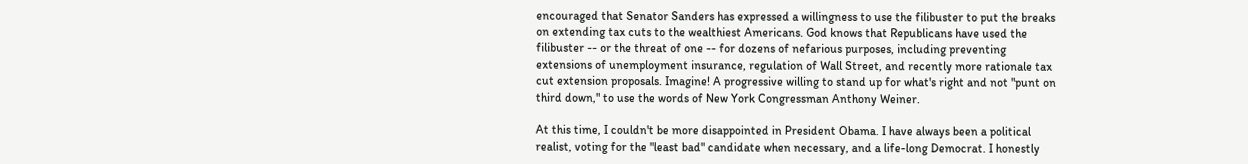encouraged that Senator Sanders has expressed a willingness to use the filibuster to put the breaks on extending tax cuts to the wealthiest Americans. God knows that Republicans have used the filibuster -- or the threat of one -- for dozens of nefarious purposes, including preventing extensions of unemployment insurance, regulation of Wall Street, and recently more rationale tax cut extension proposals. Imagine! A progressive willing to stand up for what's right and not "punt on third down," to use the words of New York Congressman Anthony Weiner.

At this time, I couldn't be more disappointed in President Obama. I have always been a political realist, voting for the "least bad" candidate when necessary, and a life-long Democrat. I honestly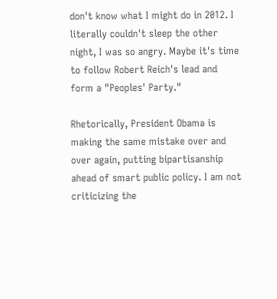don't know what I might do in 2012. I literally couldn't sleep the other night, I was so angry. Maybe it's time to follow Robert Reich's lead and form a "Peoples' Party."

Rhetorically, President Obama is making the same mistake over and over again, putting bipartisanship ahead of smart public policy. I am not criticizing the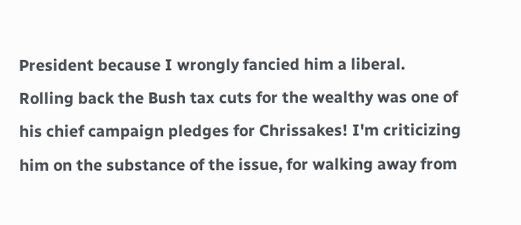President because I wrongly fancied him a liberal. Rolling back the Bush tax cuts for the wealthy was one of his chief campaign pledges for Chrissakes! I'm criticizing him on the substance of the issue, for walking away from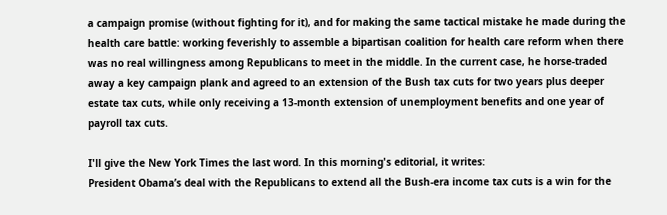a campaign promise (without fighting for it), and for making the same tactical mistake he made during the health care battle: working feverishly to assemble a bipartisan coalition for health care reform when there was no real willingness among Republicans to meet in the middle. In the current case, he horse-traded away a key campaign plank and agreed to an extension of the Bush tax cuts for two years plus deeper estate tax cuts, while only receiving a 13-month extension of unemployment benefits and one year of payroll tax cuts.

I'll give the New York Times the last word. In this morning's editorial, it writes:
President Obama’s deal with the Republicans to extend all the Bush-era income tax cuts is a win for the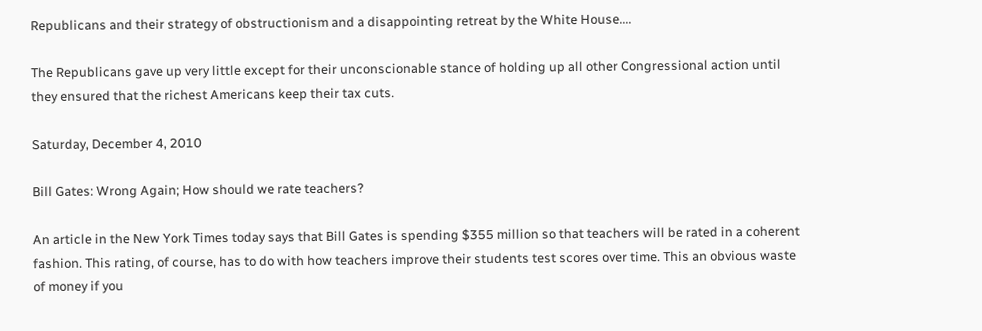Republicans and their strategy of obstructionism and a disappointing retreat by the White House....

The Republicans gave up very little except for their unconscionable stance of holding up all other Congressional action until they ensured that the richest Americans keep their tax cuts.

Saturday, December 4, 2010

Bill Gates: Wrong Again; How should we rate teachers?

An article in the New York Times today says that Bill Gates is spending $355 million so that teachers will be rated in a coherent fashion. This rating, of course, has to do with how teachers improve their students test scores over time. This an obvious waste of money if you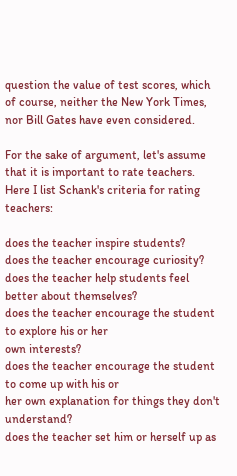question the value of test scores, which of course, neither the New York Times, nor Bill Gates have even considered.

For the sake of argument, let's assume that it is important to rate teachers. Here I list Schank's criteria for rating teachers:

does the teacher inspire students?
does the teacher encourage curiosity?
does the teacher help students feel better about themselves?
does the teacher encourage the student to explore his or her
own interests?
does the teacher encourage the student to come up with his or
her own explanation for things they don't understand?
does the teacher set him or herself up as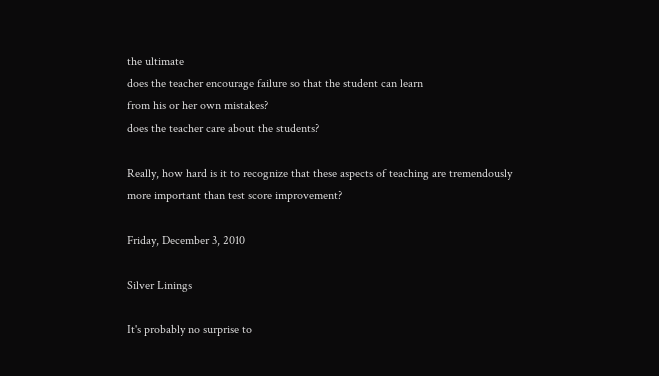the ultimate
does the teacher encourage failure so that the student can learn
from his or her own mistakes?
does the teacher care about the students?

Really, how hard is it to recognize that these aspects of teaching are tremendously more important than test score improvement?

Friday, December 3, 2010

Silver Linings

It's probably no surprise to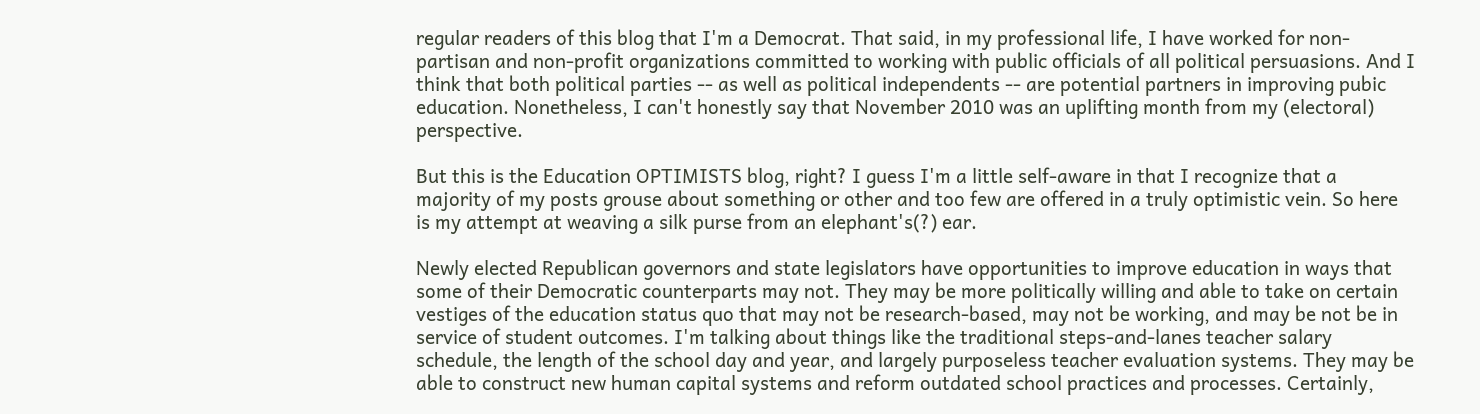regular readers of this blog that I'm a Democrat. That said, in my professional life, I have worked for non-partisan and non-profit organizations committed to working with public officials of all political persuasions. And I think that both political parties -- as well as political independents -- are potential partners in improving pubic education. Nonetheless, I can't honestly say that November 2010 was an uplifting month from my (electoral) perspective.

But this is the Education OPTIMISTS blog, right? I guess I'm a little self-aware in that I recognize that a majority of my posts grouse about something or other and too few are offered in a truly optimistic vein. So here is my attempt at weaving a silk purse from an elephant's(?) ear.

Newly elected Republican governors and state legislators have opportunities to improve education in ways that some of their Democratic counterparts may not. They may be more politically willing and able to take on certain vestiges of the education status quo that may not be research-based, may not be working, and may be not be in service of student outcomes. I'm talking about things like the traditional steps-and-lanes teacher salary schedule, the length of the school day and year, and largely purposeless teacher evaluation systems. They may be able to construct new human capital systems and reform outdated school practices and processes. Certainly,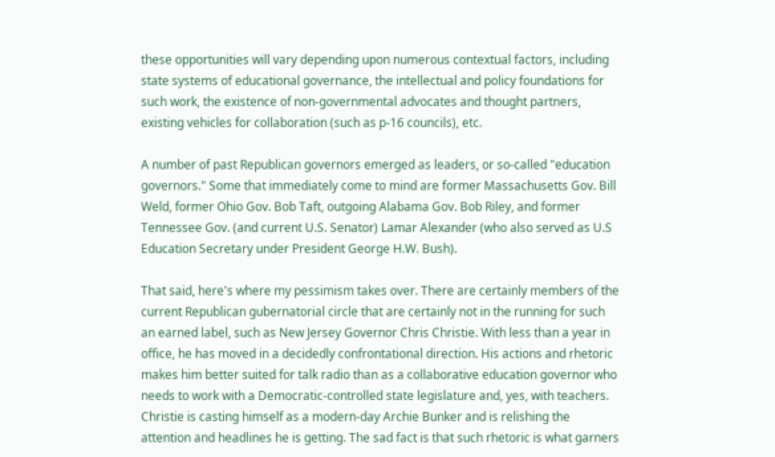these opportunities will vary depending upon numerous contextual factors, including state systems of educational governance, the intellectual and policy foundations for such work, the existence of non-governmental advocates and thought partners, existing vehicles for collaboration (such as p-16 councils), etc.

A number of past Republican governors emerged as leaders, or so-called "education governors." Some that immediately come to mind are former Massachusetts Gov. Bill Weld, former Ohio Gov. Bob Taft, outgoing Alabama Gov. Bob Riley, and former Tennessee Gov. (and current U.S. Senator) Lamar Alexander (who also served as U.S Education Secretary under President George H.W. Bush).

That said, here's where my pessimism takes over. There are certainly members of the current Republican gubernatorial circle that are certainly not in the running for such an earned label, such as New Jersey Governor Chris Christie. With less than a year in office, he has moved in a decidedly confrontational direction. His actions and rhetoric makes him better suited for talk radio than as a collaborative education governor who needs to work with a Democratic-controlled state legislature and, yes, with teachers. Christie is casting himself as a modern-day Archie Bunker and is relishing the attention and headlines he is getting. The sad fact is that such rhetoric is what garners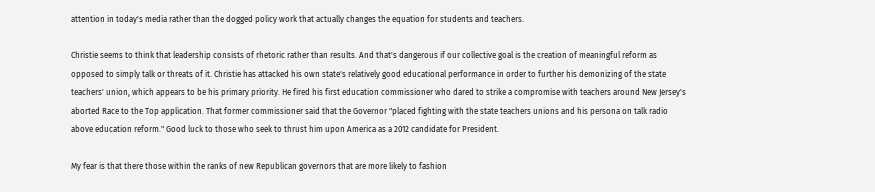attention in today's media rather than the dogged policy work that actually changes the equation for students and teachers.

Christie seems to think that leadership consists of rhetoric rather than results. And that's dangerous if our collective goal is the creation of meaningful reform as opposed to simply talk or threats of it. Christie has attacked his own state's relatively good educational performance in order to further his demonizing of the state teachers' union, which appears to be his primary priority. He fired his first education commissioner who dared to strike a compromise with teachers around New Jersey's aborted Race to the Top application. That former commissioner said that the Governor "placed fighting with the state teachers unions and his persona on talk radio above education reform." Good luck to those who seek to thrust him upon America as a 2012 candidate for President.

My fear is that there those within the ranks of new Republican governors that are more likely to fashion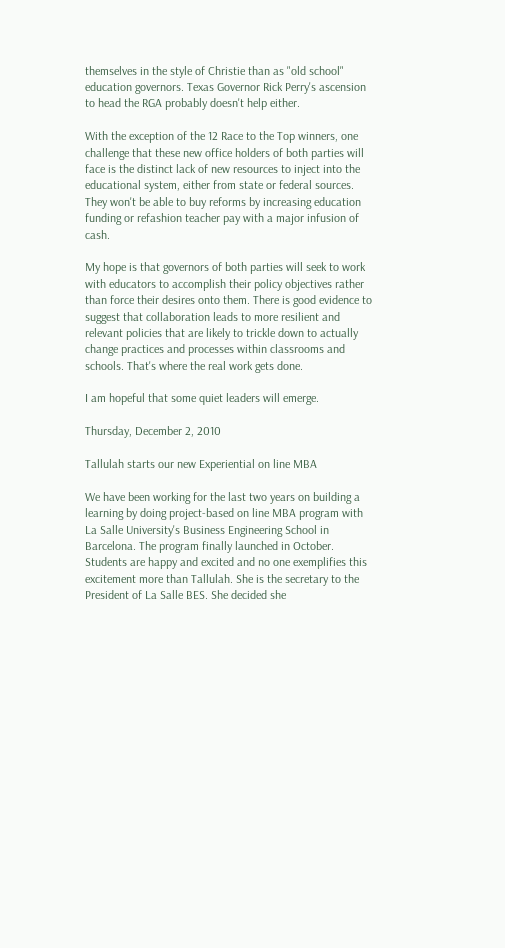themselves in the style of Christie than as "old school" education governors. Texas Governor Rick Perry's ascension to head the RGA probably doesn't help either.

With the exception of the 12 Race to the Top winners, one challenge that these new office holders of both parties will face is the distinct lack of new resources to inject into the educational system, either from state or federal sources. They won't be able to buy reforms by increasing education funding or refashion teacher pay with a major infusion of cash.

My hope is that governors of both parties will seek to work with educators to accomplish their policy objectives rather than force their desires onto them. There is good evidence to suggest that collaboration leads to more resilient and relevant policies that are likely to trickle down to actually change practices and processes within classrooms and schools. That's where the real work gets done.

I am hopeful that some quiet leaders will emerge.

Thursday, December 2, 2010

Tallulah starts our new Experiential on line MBA

We have been working for the last two years on building a learning by doing project-based on line MBA program with La Salle University's Business Engineering School in Barcelona. The program finally launched in October. Students are happy and excited and no one exemplifies this excitement more than Tallulah. She is the secretary to the President of La Salle BES. She decided she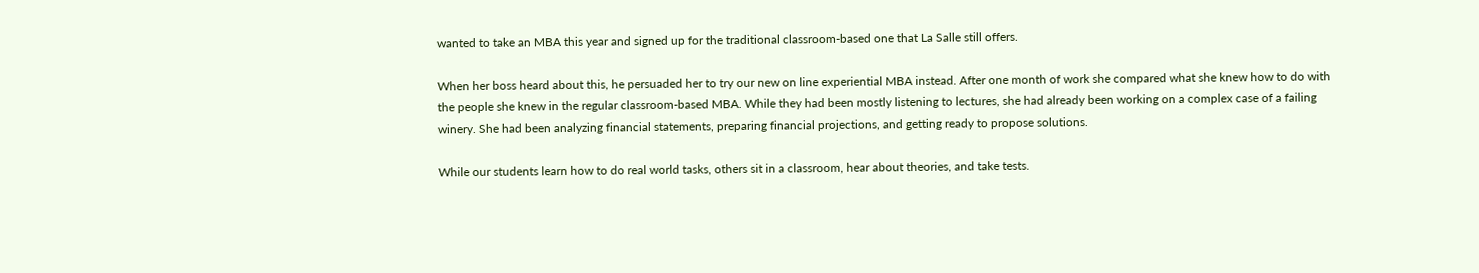wanted to take an MBA this year and signed up for the traditional classroom-based one that La Salle still offers.

When her boss heard about this, he persuaded her to try our new on line experiential MBA instead. After one month of work she compared what she knew how to do with the people she knew in the regular classroom-based MBA. While they had been mostly listening to lectures, she had already been working on a complex case of a failing winery. She had been analyzing financial statements, preparing financial projections, and getting ready to propose solutions.

While our students learn how to do real world tasks, others sit in a classroom, hear about theories, and take tests.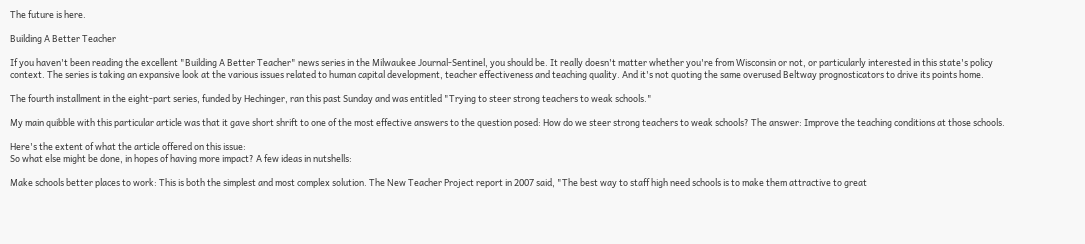The future is here.

Building A Better Teacher

If you haven't been reading the excellent "Building A Better Teacher" news series in the Milwaukee Journal-Sentinel, you should be. It really doesn't matter whether you're from Wisconsin or not, or particularly interested in this state's policy context. The series is taking an expansive look at the various issues related to human capital development, teacher effectiveness and teaching quality. And it's not quoting the same overused Beltway prognosticators to drive its points home.

The fourth installment in the eight-part series, funded by Hechinger, ran this past Sunday and was entitled "Trying to steer strong teachers to weak schools."

My main quibble with this particular article was that it gave short shrift to one of the most effective answers to the question posed: How do we steer strong teachers to weak schools? The answer: Improve the teaching conditions at those schools.

Here's the extent of what the article offered on this issue:
So what else might be done, in hopes of having more impact? A few ideas in nutshells:

Make schools better places to work: This is both the simplest and most complex solution. The New Teacher Project report in 2007 said, "The best way to staff high need schools is to make them attractive to great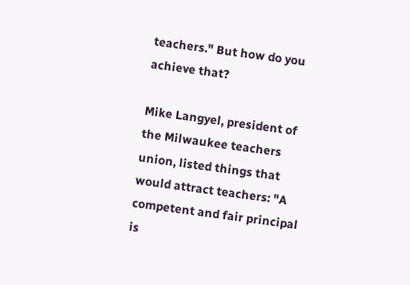teachers." But how do you achieve that?

Mike Langyel, president of the Milwaukee teachers union, listed things that would attract teachers: "A competent and fair principal is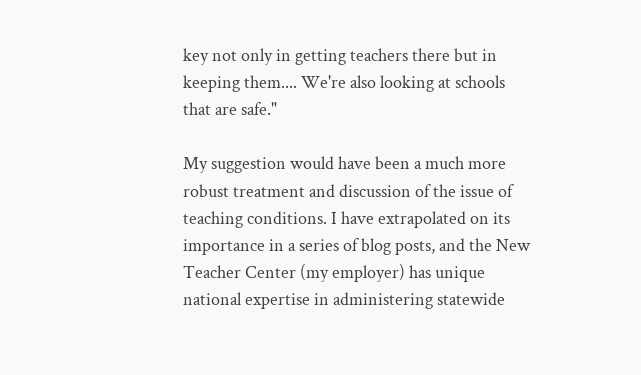key not only in getting teachers there but in keeping them.... We're also looking at schools that are safe."

My suggestion would have been a much more robust treatment and discussion of the issue of teaching conditions. I have extrapolated on its importance in a series of blog posts, and the New Teacher Center (my employer) has unique national expertise in administering statewide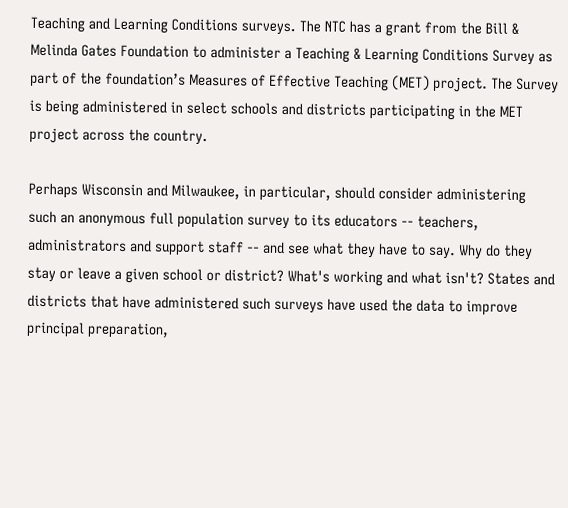Teaching and Learning Conditions surveys. The NTC has a grant from the Bill & Melinda Gates Foundation to administer a Teaching & Learning Conditions Survey as part of the foundation’s Measures of Effective Teaching (MET) project. The Survey is being administered in select schools and districts participating in the MET project across the country.

Perhaps Wisconsin and Milwaukee, in particular, should consider administering such an anonymous full population survey to its educators -- teachers, administrators and support staff -- and see what they have to say. Why do they stay or leave a given school or district? What's working and what isn't? States and districts that have administered such surveys have used the data to improve principal preparation,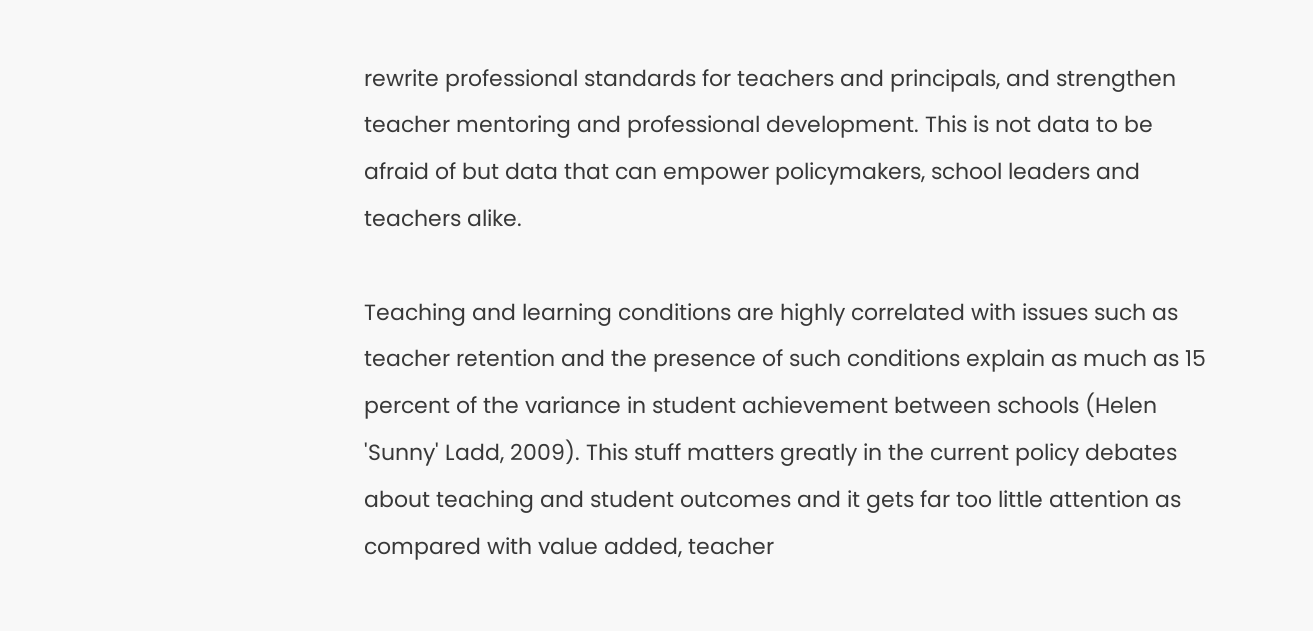rewrite professional standards for teachers and principals, and strengthen teacher mentoring and professional development. This is not data to be afraid of but data that can empower policymakers, school leaders and teachers alike.

Teaching and learning conditions are highly correlated with issues such as teacher retention and the presence of such conditions explain as much as 15 percent of the variance in student achievement between schools (Helen 'Sunny' Ladd, 2009). This stuff matters greatly in the current policy debates about teaching and student outcomes and it gets far too little attention as compared with value added, teacher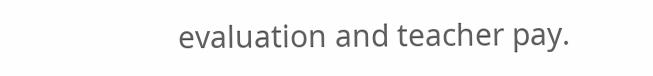evaluation and teacher pay.